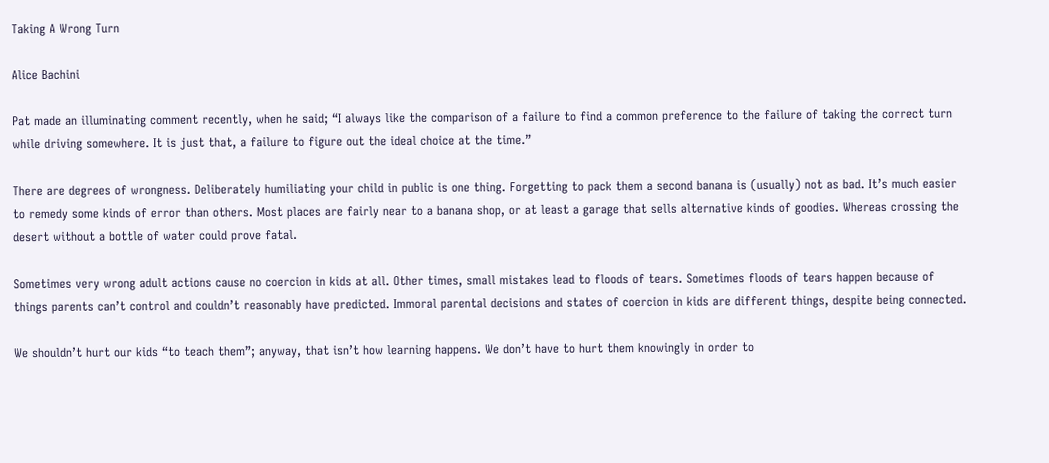Taking A Wrong Turn

Alice Bachini

Pat made an illuminating comment recently, when he said; “I always like the comparison of a failure to find a common preference to the failure of taking the correct turn while driving somewhere. It is just that, a failure to figure out the ideal choice at the time.”

There are degrees of wrongness. Deliberately humiliating your child in public is one thing. Forgetting to pack them a second banana is (usually) not as bad. It’s much easier to remedy some kinds of error than others. Most places are fairly near to a banana shop, or at least a garage that sells alternative kinds of goodies. Whereas crossing the desert without a bottle of water could prove fatal.

Sometimes very wrong adult actions cause no coercion in kids at all. Other times, small mistakes lead to floods of tears. Sometimes floods of tears happen because of things parents can’t control and couldn’t reasonably have predicted. Immoral parental decisions and states of coercion in kids are different things, despite being connected.

We shouldn’t hurt our kids “to teach them”; anyway, that isn’t how learning happens. We don’t have to hurt them knowingly in order to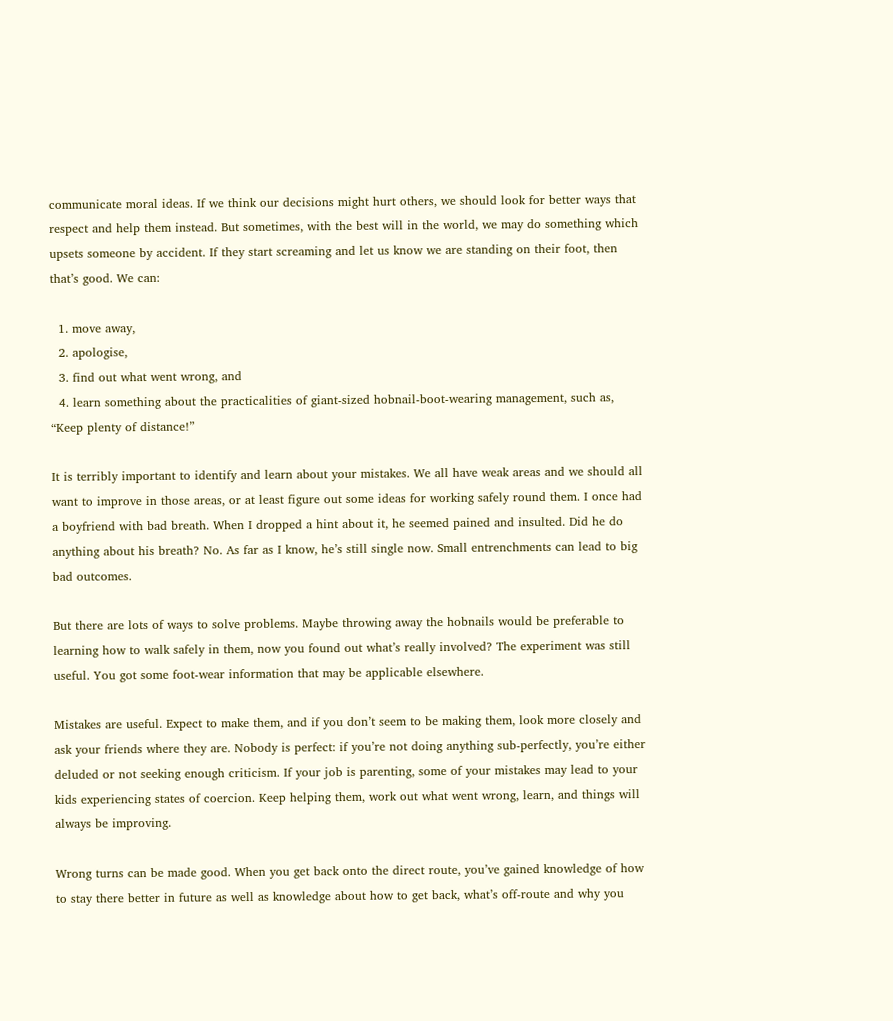communicate moral ideas. If we think our decisions might hurt others, we should look for better ways that respect and help them instead. But sometimes, with the best will in the world, we may do something which upsets someone by accident. If they start screaming and let us know we are standing on their foot, then that’s good. We can:

  1. move away,
  2. apologise,
  3. find out what went wrong, and
  4. learn something about the practicalities of giant-sized hobnail-boot-wearing management, such as, “Keep plenty of distance!”

It is terribly important to identify and learn about your mistakes. We all have weak areas and we should all want to improve in those areas, or at least figure out some ideas for working safely round them. I once had a boyfriend with bad breath. When I dropped a hint about it, he seemed pained and insulted. Did he do anything about his breath? No. As far as I know, he’s still single now. Small entrenchments can lead to big bad outcomes.

But there are lots of ways to solve problems. Maybe throwing away the hobnails would be preferable to learning how to walk safely in them, now you found out what’s really involved? The experiment was still useful. You got some foot-wear information that may be applicable elsewhere.

Mistakes are useful. Expect to make them, and if you don’t seem to be making them, look more closely and ask your friends where they are. Nobody is perfect: if you’re not doing anything sub-perfectly, you’re either deluded or not seeking enough criticism. If your job is parenting, some of your mistakes may lead to your kids experiencing states of coercion. Keep helping them, work out what went wrong, learn, and things will always be improving.

Wrong turns can be made good. When you get back onto the direct route, you’ve gained knowledge of how to stay there better in future as well as knowledge about how to get back, what’s off-route and why you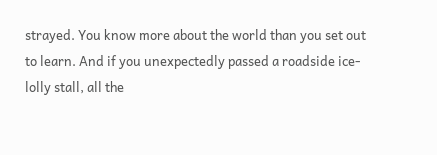strayed. You know more about the world than you set out to learn. And if you unexpectedly passed a roadside ice-lolly stall, all the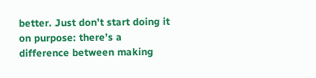better. Just don’t start doing it on purpose: there’s a difference between making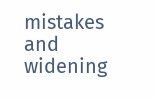mistakes and widening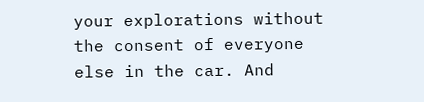your explorations without the consent of everyone else in the car. And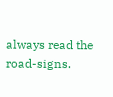always read the road-signs.